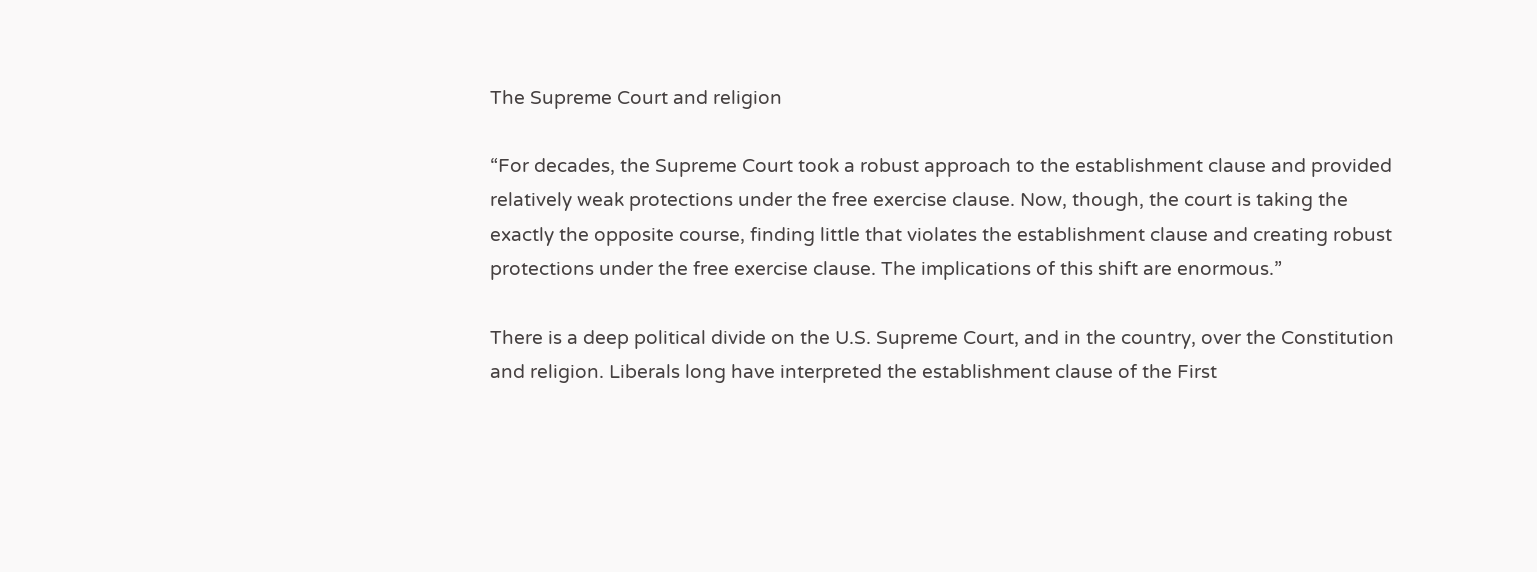The Supreme Court and religion

“For decades, the Supreme Court took a robust approach to the establishment clause and provided relatively weak protections under the free exercise clause. Now, though, the court is taking the exactly the opposite course, finding little that violates the establishment clause and creating robust protections under the free exercise clause. The implications of this shift are enormous.”

There is a deep political divide on the U.S. Supreme Court, and in the country, over the Constitution and religion. Liberals long have interpreted the establishment clause of the First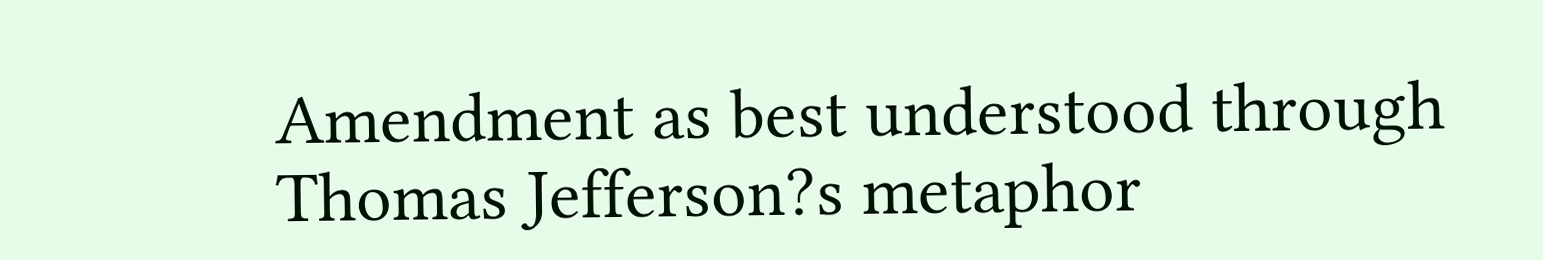Amendment as best understood through Thomas Jefferson?s metaphor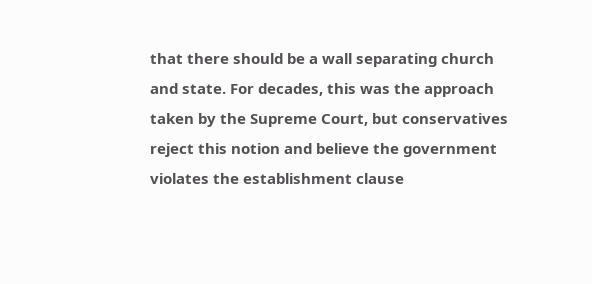that there should be a wall separating church and state. For decades, this was the approach taken by the Supreme Court, but conservatives reject this notion and believe the government violates the establishment clause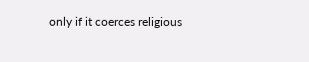only if it coerces religious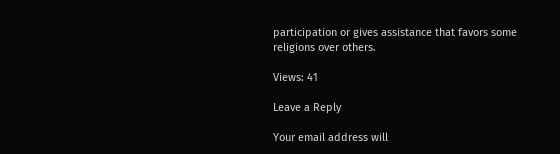participation or gives assistance that favors some religions over others.

Views: 41

Leave a Reply

Your email address will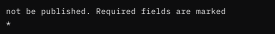not be published. Required fields are marked *